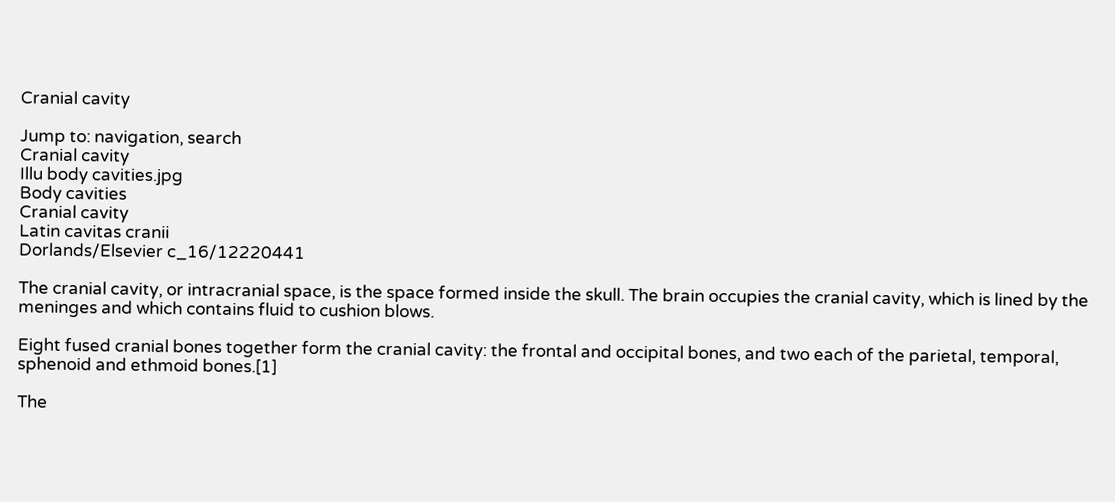Cranial cavity

Jump to: navigation, search
Cranial cavity
Illu body cavities.jpg
Body cavities
Cranial cavity
Latin cavitas cranii
Dorlands/Elsevier c_16/12220441

The cranial cavity, or intracranial space, is the space formed inside the skull. The brain occupies the cranial cavity, which is lined by the meninges and which contains fluid to cushion blows.

Eight fused cranial bones together form the cranial cavity: the frontal and occipital bones, and two each of the parietal, temporal, sphenoid and ethmoid bones.[1]

The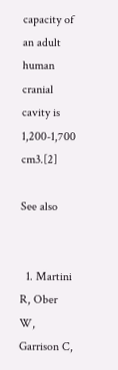capacity of an adult human cranial cavity is 1,200-1,700 cm3.[2]

See also


  1. Martini R, Ober W, Garrison C,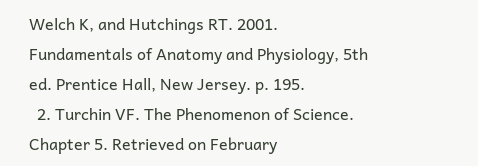Welch K, and Hutchings RT. 2001. Fundamentals of Anatomy and Physiology, 5th ed. Prentice Hall, New Jersey. p. 195.
  2. Turchin VF. The Phenomenon of Science. Chapter 5. Retrieved on February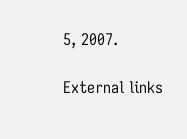5, 2007.

External links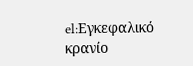el:Εγκεφαλικό κρανίο